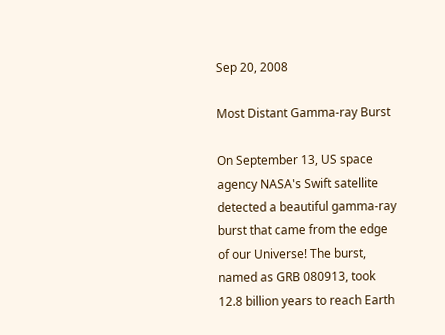Sep 20, 2008

Most Distant Gamma-ray Burst

On September 13, US space agency NASA's Swift satellite detected a beautiful gamma-ray burst that came from the edge of our Universe! The burst, named as GRB 080913, took 12.8 billion years to reach Earth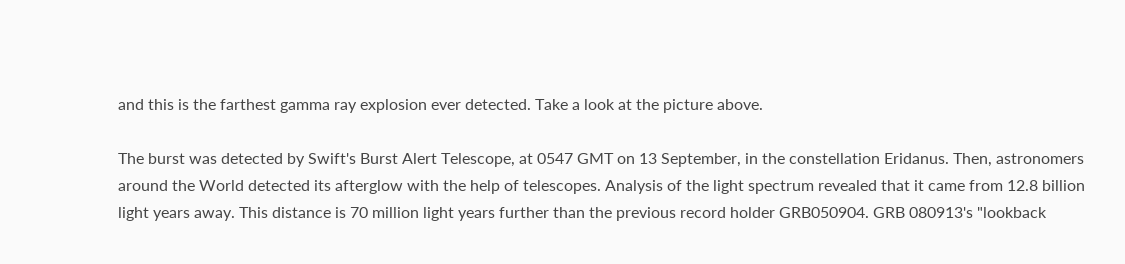and this is the farthest gamma ray explosion ever detected. Take a look at the picture above.

The burst was detected by Swift's Burst Alert Telescope, at 0547 GMT on 13 September, in the constellation Eridanus. Then, astronomers around the World detected its afterglow with the help of telescopes. Analysis of the light spectrum revealed that it came from 12.8 billion light years away. This distance is 70 million light years further than the previous record holder GRB050904. GRB 080913's "lookback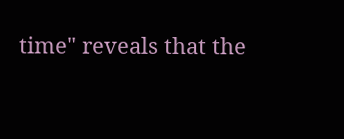time" reveals that the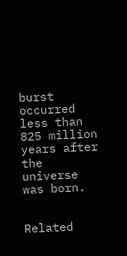burst occurred less than 825 million years after the universe was born.


Related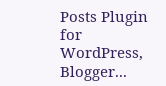Posts Plugin for WordPress, Blogger...